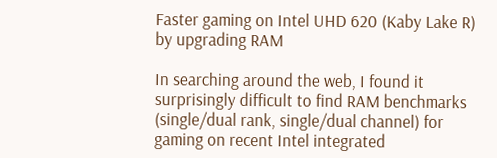Faster gaming on Intel UHD 620 (Kaby Lake R) by upgrading RAM

In searching around the web, I found it surprisingly difficult to find RAM benchmarks (single/dual rank, single/dual channel) for gaming on recent Intel integrated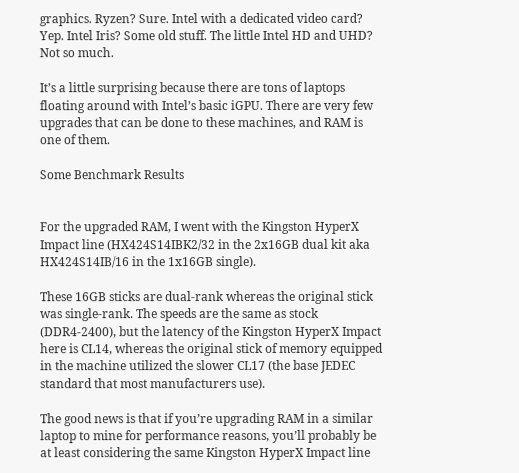graphics. Ryzen? Sure. Intel with a dedicated video card? Yep. Intel Iris? Some old stuff. The little Intel HD and UHD? Not so much.

It’s a little surprising because there are tons of laptops floating around with Intel’s basic iGPU. There are very few upgrades that can be done to these machines, and RAM is one of them.

Some Benchmark Results


For the upgraded RAM, I went with the Kingston HyperX Impact line (HX424S14IBK2/32 in the 2x16GB dual kit aka HX424S14IB/16 in the 1x16GB single).

These 16GB sticks are dual-rank whereas the original stick was single-rank. The speeds are the same as stock (DDR4-2400), but the latency of the Kingston HyperX Impact here is CL14, whereas the original stick of memory equipped in the machine utilized the slower CL17 (the base JEDEC standard that most manufacturers use).

The good news is that if you’re upgrading RAM in a similar laptop to mine for performance reasons, you’ll probably be at least considering the same Kingston HyperX Impact line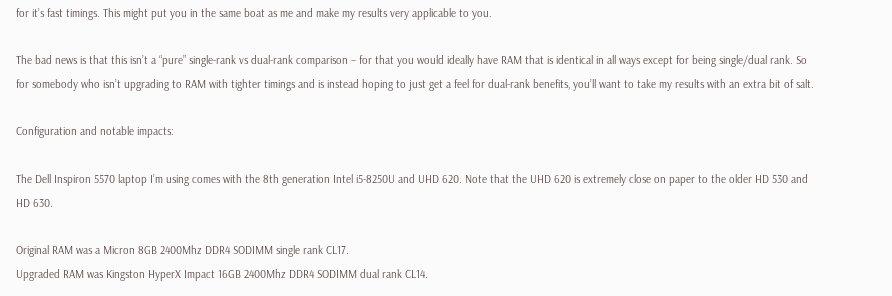for it’s fast timings. This might put you in the same boat as me and make my results very applicable to you.

The bad news is that this isn’t a “pure” single-rank vs dual-rank comparison – for that you would ideally have RAM that is identical in all ways except for being single/dual rank. So for somebody who isn’t upgrading to RAM with tighter timings and is instead hoping to just get a feel for dual-rank benefits, you’ll want to take my results with an extra bit of salt.

Configuration and notable impacts:

The Dell Inspiron 5570 laptop I’m using comes with the 8th generation Intel i5-8250U and UHD 620. Note that the UHD 620 is extremely close on paper to the older HD 530 and HD 630.

Original RAM was a Micron 8GB 2400Mhz DDR4 SODIMM single rank CL17.
Upgraded RAM was Kingston HyperX Impact 16GB 2400Mhz DDR4 SODIMM dual rank CL14.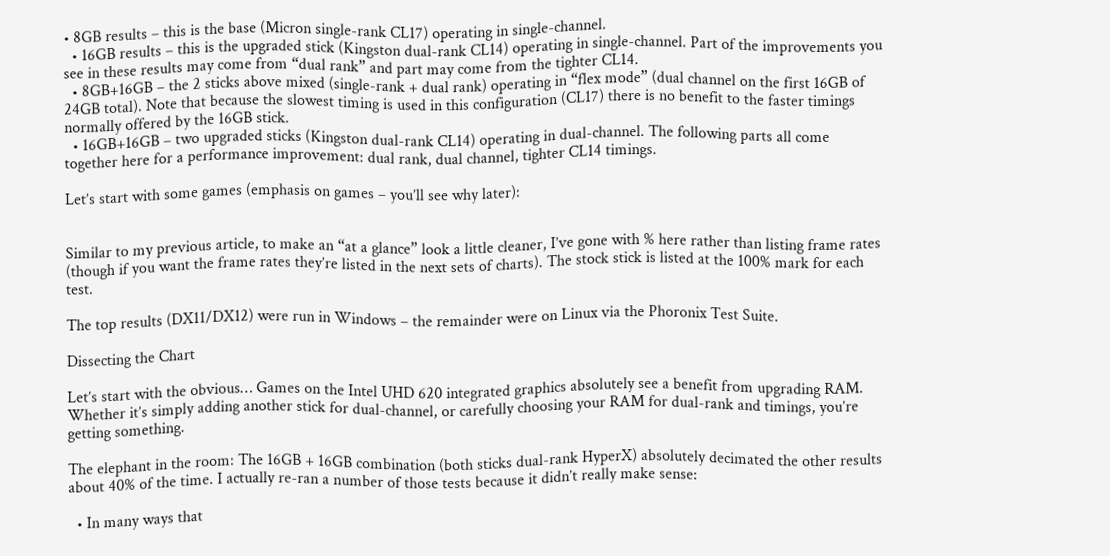• 8GB results – this is the base (Micron single-rank CL17) operating in single-channel.
  • 16GB results – this is the upgraded stick (Kingston dual-rank CL14) operating in single-channel. Part of the improvements you see in these results may come from “dual rank” and part may come from the tighter CL14.
  • 8GB+16GB – the 2 sticks above mixed (single-rank + dual rank) operating in “flex mode” (dual channel on the first 16GB of 24GB total). Note that because the slowest timing is used in this configuration (CL17) there is no benefit to the faster timings normally offered by the 16GB stick.
  • 16GB+16GB – two upgraded sticks (Kingston dual-rank CL14) operating in dual-channel. The following parts all come together here for a performance improvement: dual rank, dual channel, tighter CL14 timings.

Let’s start with some games (emphasis on games – you’ll see why later):


Similar to my previous article, to make an “at a glance” look a little cleaner, I’ve gone with % here rather than listing frame rates (though if you want the frame rates they’re listed in the next sets of charts). The stock stick is listed at the 100% mark for each test.

The top results (DX11/DX12) were run in Windows – the remainder were on Linux via the Phoronix Test Suite.

Dissecting the Chart

Let’s start with the obvious… Games on the Intel UHD 620 integrated graphics absolutely see a benefit from upgrading RAM. Whether it’s simply adding another stick for dual-channel, or carefully choosing your RAM for dual-rank and timings, you’re getting something.

The elephant in the room: The 16GB + 16GB combination (both sticks dual-rank HyperX) absolutely decimated the other results about 40% of the time. I actually re-ran a number of those tests because it didn’t really make sense:

  • In many ways that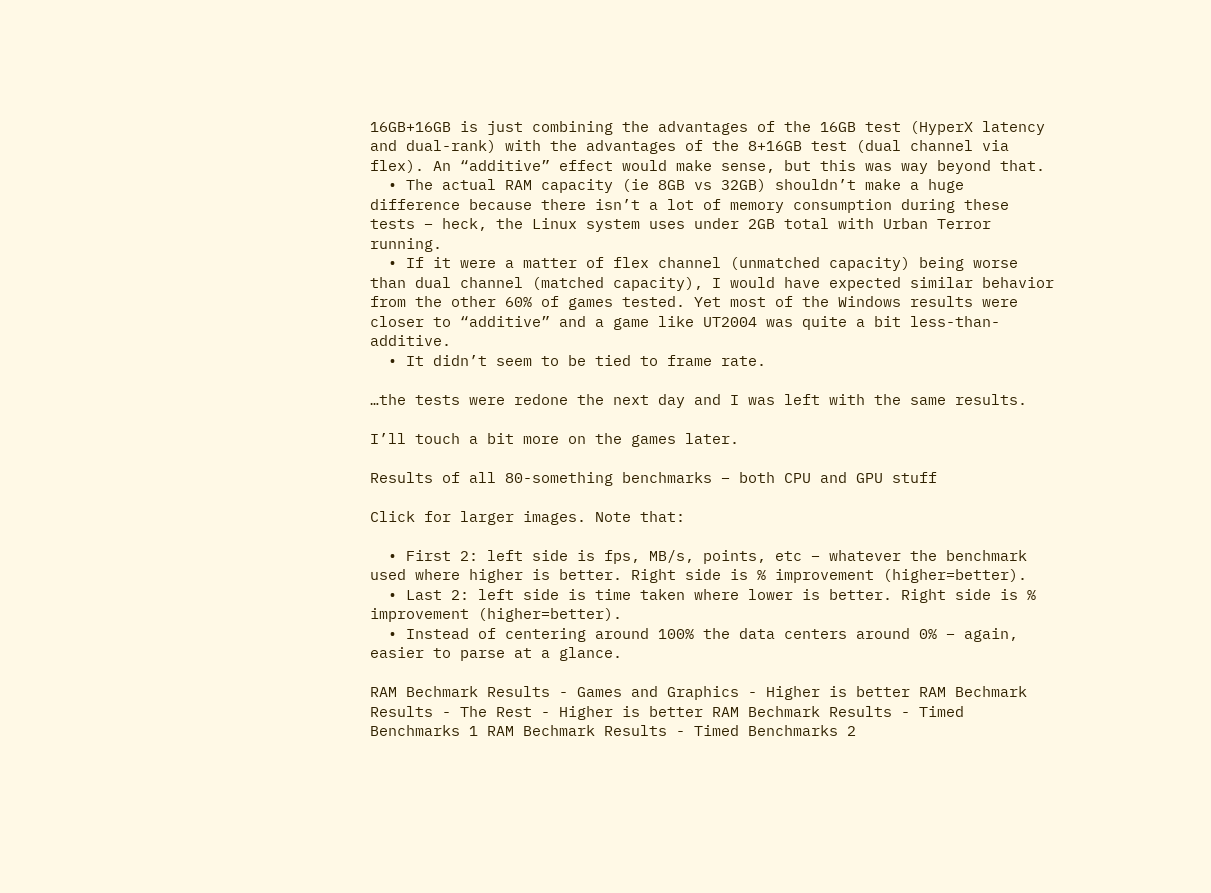16GB+16GB is just combining the advantages of the 16GB test (HyperX latency and dual-rank) with the advantages of the 8+16GB test (dual channel via flex). An “additive” effect would make sense, but this was way beyond that.
  • The actual RAM capacity (ie 8GB vs 32GB) shouldn’t make a huge difference because there isn’t a lot of memory consumption during these tests – heck, the Linux system uses under 2GB total with Urban Terror running.
  • If it were a matter of flex channel (unmatched capacity) being worse than dual channel (matched capacity), I would have expected similar behavior from the other 60% of games tested. Yet most of the Windows results were closer to “additive” and a game like UT2004 was quite a bit less-than-additive.
  • It didn’t seem to be tied to frame rate.

…the tests were redone the next day and I was left with the same results.

I’ll touch a bit more on the games later.

Results of all 80-something benchmarks – both CPU and GPU stuff

Click for larger images. Note that:

  • First 2: left side is fps, MB/s, points, etc – whatever the benchmark used where higher is better. Right side is % improvement (higher=better).
  • Last 2: left side is time taken where lower is better. Right side is % improvement (higher=better).
  • Instead of centering around 100% the data centers around 0% – again, easier to parse at a glance.

RAM Bechmark Results - Games and Graphics - Higher is better RAM Bechmark Results - The Rest - Higher is better RAM Bechmark Results - Timed Benchmarks 1 RAM Bechmark Results - Timed Benchmarks 2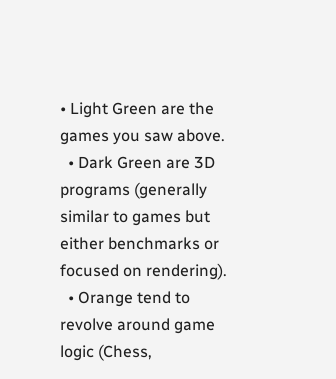• Light Green are the games you saw above.
  • Dark Green are 3D programs (generally similar to games but either benchmarks or focused on rendering).
  • Orange tend to revolve around game logic (Chess,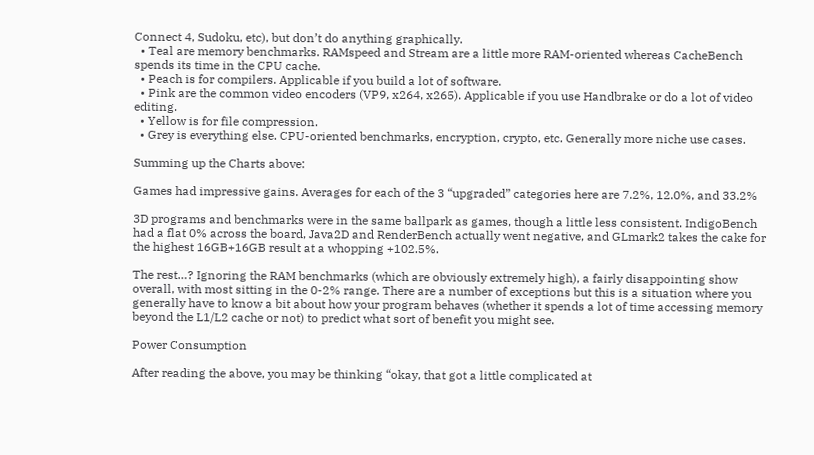Connect 4, Sudoku, etc), but don’t do anything graphically.
  • Teal are memory benchmarks. RAMspeed and Stream are a little more RAM-oriented whereas CacheBench spends its time in the CPU cache.
  • Peach is for compilers. Applicable if you build a lot of software.
  • Pink are the common video encoders (VP9, x264, x265). Applicable if you use Handbrake or do a lot of video editing.
  • Yellow is for file compression.
  • Grey is everything else. CPU-oriented benchmarks, encryption, crypto, etc. Generally more niche use cases.

Summing up the Charts above:

Games had impressive gains. Averages for each of the 3 “upgraded” categories here are 7.2%, 12.0%, and 33.2%

3D programs and benchmarks were in the same ballpark as games, though a little less consistent. IndigoBench had a flat 0% across the board, Java2D and RenderBench actually went negative, and GLmark2 takes the cake for the highest 16GB+16GB result at a whopping +102.5%.

The rest…? Ignoring the RAM benchmarks (which are obviously extremely high), a fairly disappointing show overall, with most sitting in the 0-2% range. There are a number of exceptions but this is a situation where you generally have to know a bit about how your program behaves (whether it spends a lot of time accessing memory beyond the L1/L2 cache or not) to predict what sort of benefit you might see.

Power Consumption

After reading the above, you may be thinking “okay, that got a little complicated at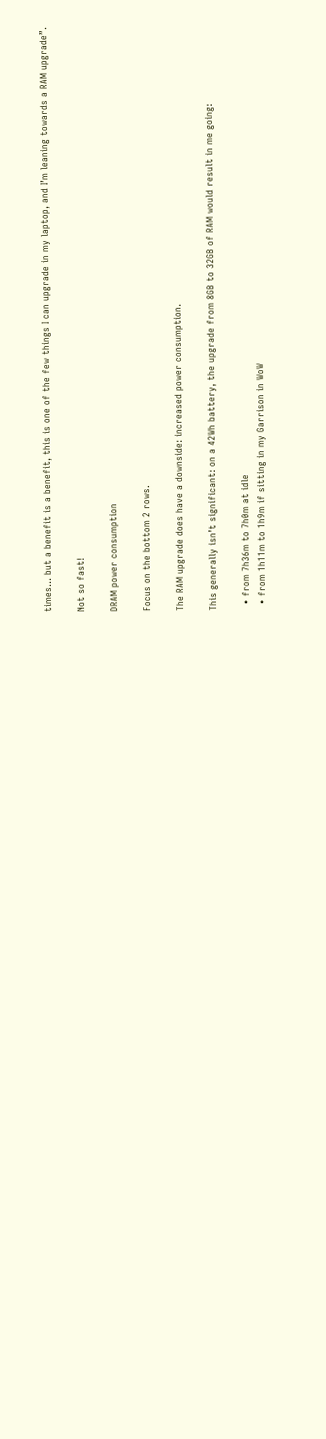times… but a benefit is a benefit, this is one of the few things I can upgrade in my laptop, and I’m leaning towards a RAM upgrade”.

Not so fast!

DRAM power consumption

Focus on the bottom 2 rows.

The RAM upgrade does have a downside: increased power consumption.

This generally isn’t significant: on a 42Wh battery, the upgrade from 8GB to 32GB of RAM would result in me going:

  • from 7h36m to 7h0m at idle
  • from 1h11m to 1h9m if sitting in my Garrison in WoW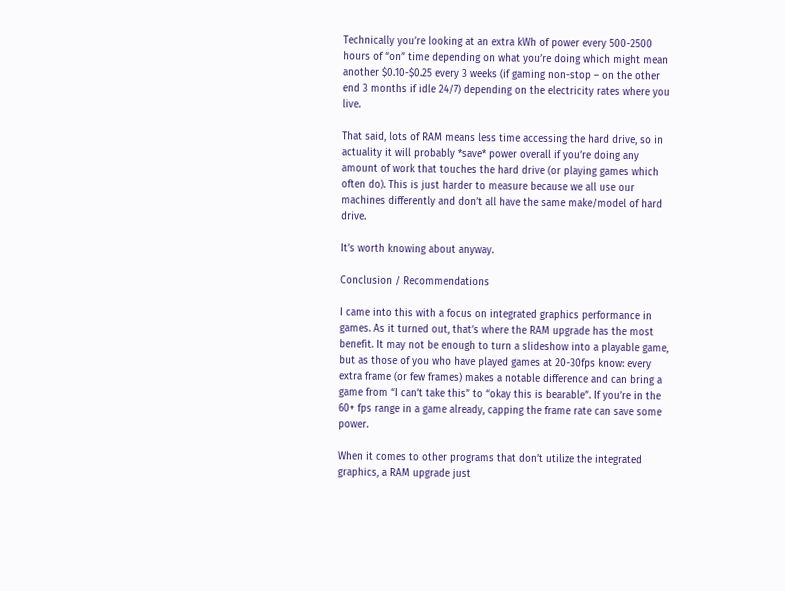Technically you’re looking at an extra kWh of power every 500-2500 hours of “on” time depending on what you’re doing which might mean another $0.10-$0.25 every 3 weeks (if gaming non-stop – on the other end 3 months if idle 24/7) depending on the electricity rates where you live.

That said, lots of RAM means less time accessing the hard drive, so in actuality it will probably *save* power overall if you’re doing any amount of work that touches the hard drive (or playing games which often do). This is just harder to measure because we all use our machines differently and don’t all have the same make/model of hard drive.

It’s worth knowing about anyway.

Conclusion / Recommendations

I came into this with a focus on integrated graphics performance in games. As it turned out, that’s where the RAM upgrade has the most benefit. It may not be enough to turn a slideshow into a playable game, but as those of you who have played games at 20-30fps know: every extra frame (or few frames) makes a notable difference and can bring a game from “I can’t take this” to “okay this is bearable”. If you’re in the 60+ fps range in a game already, capping the frame rate can save some power.

When it comes to other programs that don’t utilize the integrated graphics, a RAM upgrade just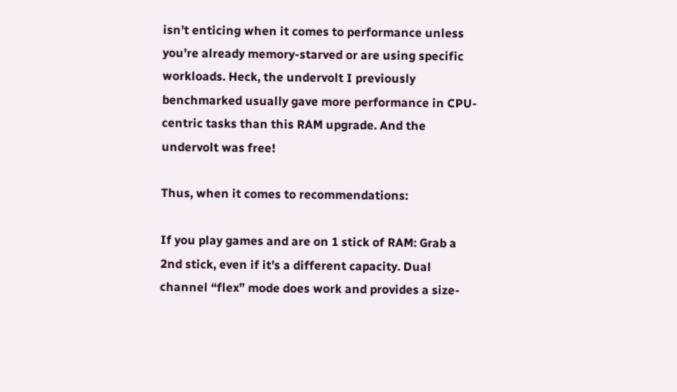isn’t enticing when it comes to performance unless you’re already memory-starved or are using specific workloads. Heck, the undervolt I previously benchmarked usually gave more performance in CPU-centric tasks than this RAM upgrade. And the undervolt was free!

Thus, when it comes to recommendations:

If you play games and are on 1 stick of RAM: Grab a 2nd stick, even if it’s a different capacity. Dual channel “flex” mode does work and provides a size-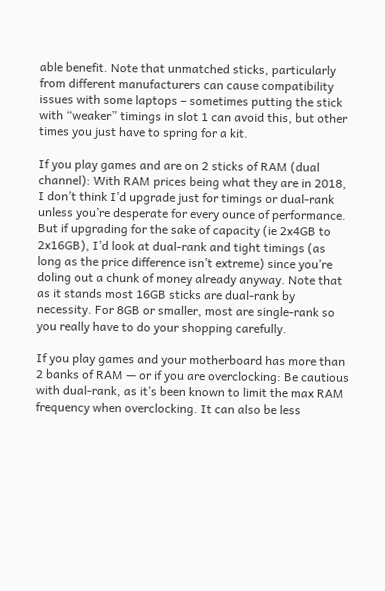able benefit. Note that unmatched sticks, particularly from different manufacturers can cause compatibility issues with some laptops – sometimes putting the stick with “weaker” timings in slot 1 can avoid this, but other times you just have to spring for a kit.

If you play games and are on 2 sticks of RAM (dual channel): With RAM prices being what they are in 2018, I don’t think I’d upgrade just for timings or dual-rank unless you’re desperate for every ounce of performance. But if upgrading for the sake of capacity (ie 2x4GB to 2x16GB), I’d look at dual-rank and tight timings (as long as the price difference isn’t extreme) since you’re doling out a chunk of money already anyway. Note that as it stands most 16GB sticks are dual-rank by necessity. For 8GB or smaller, most are single-rank so you really have to do your shopping carefully.

If you play games and your motherboard has more than 2 banks of RAM — or if you are overclocking: Be cautious with dual-rank, as it’s been known to limit the max RAM frequency when overclocking. It can also be less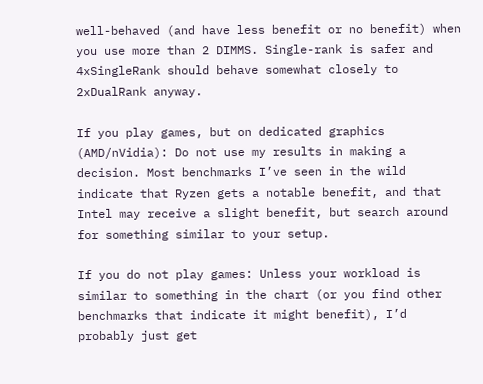well-behaved (and have less benefit or no benefit) when you use more than 2 DIMMS. Single-rank is safer and 4xSingleRank should behave somewhat closely to 2xDualRank anyway.

If you play games, but on dedicated graphics (AMD/nVidia): Do not use my results in making a decision. Most benchmarks I’ve seen in the wild indicate that Ryzen gets a notable benefit, and that Intel may receive a slight benefit, but search around for something similar to your setup.

If you do not play games: Unless your workload is similar to something in the chart (or you find other benchmarks that indicate it might benefit), I’d probably just get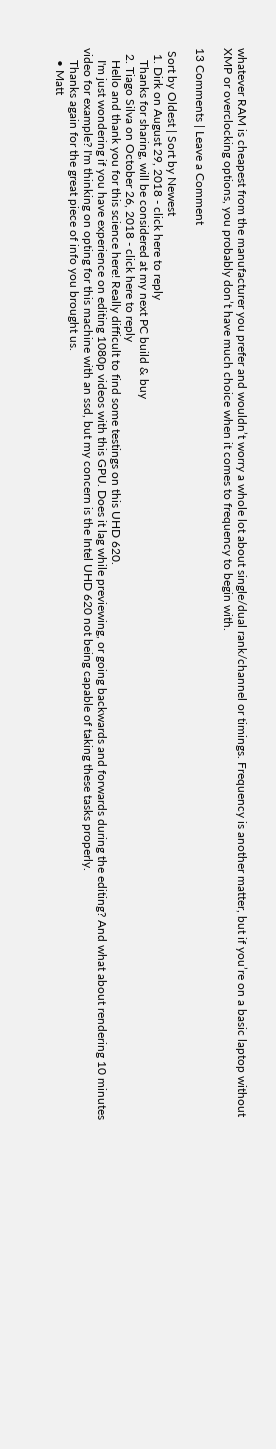whatever RAM is cheapest from the manufacturer you prefer and wouldn’t worry a whole lot about single/dual rank/channel or timings. Frequency is another matter, but if you’re on a basic laptop without XMP or overclocking options, you probably don’t have much choice when it comes to frequency to begin with.

13 Comments | Leave a Comment

 Sort by Oldest | Sort by Newest
  1. Dirk on August 29, 2018 - click here to reply
    Thanks for sharing, will be considered at my next PC build & buy
  2. Tiago Silva on October 26, 2018 - click here to reply
    Hello and thank you for this science here! Really difficult to find some testings on this UHD 620.
    I'm just wondering if you have experience on editing 1080p videos with this GPU. Does it lag while previewing, or going backwards and forwards during the editing? And what about rendering 10 minutes video for example? I'm thinking on opting for this machine with an ssd, but my concern is the Intel UHD 620 not being capable of taking these tasks properly.
    Thanks again for the great piece of info you brought us.
    • Matt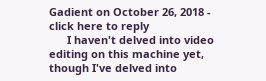Gadient on October 26, 2018 - click here to reply
      I haven't delved into video editing on this machine yet, though I've delved into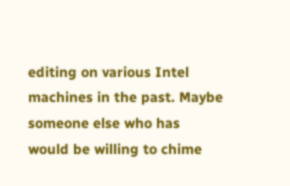editing on various Intel machines in the past. Maybe someone else who has would be willing to chime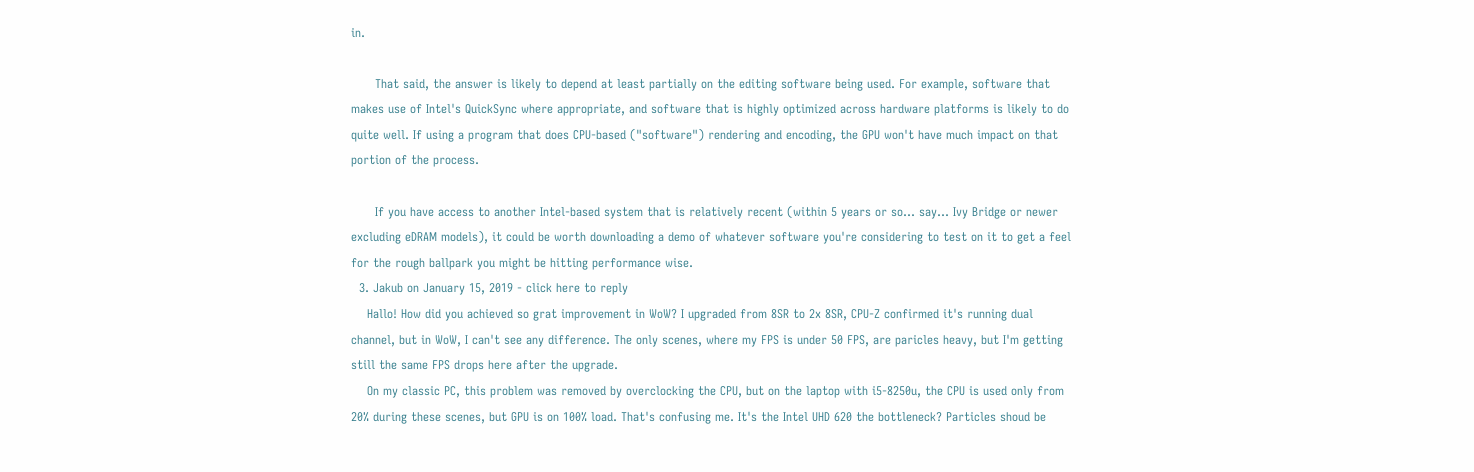in.

      That said, the answer is likely to depend at least partially on the editing software being used. For example, software that makes use of Intel's QuickSync where appropriate, and software that is highly optimized across hardware platforms is likely to do quite well. If using a program that does CPU-based ("software") rendering and encoding, the GPU won't have much impact on that portion of the process.

      If you have access to another Intel-based system that is relatively recent (within 5 years or so... say... Ivy Bridge or newer excluding eDRAM models), it could be worth downloading a demo of whatever software you're considering to test on it to get a feel for the rough ballpark you might be hitting performance wise.
  3. Jakub on January 15, 2019 - click here to reply
    Hallo! How did you achieved so grat improvement in WoW? I upgraded from 8SR to 2x 8SR, CPU-Z confirmed it's running dual channel, but in WoW, I can't see any difference. The only scenes, where my FPS is under 50 FPS, are paricles heavy, but I'm getting still the same FPS drops here after the upgrade.
    On my classic PC, this problem was removed by overclocking the CPU, but on the laptop with i5-8250u, the CPU is used only from 20% during these scenes, but GPU is on 100% load. That's confusing me. It's the Intel UHD 620 the bottleneck? Particles shoud be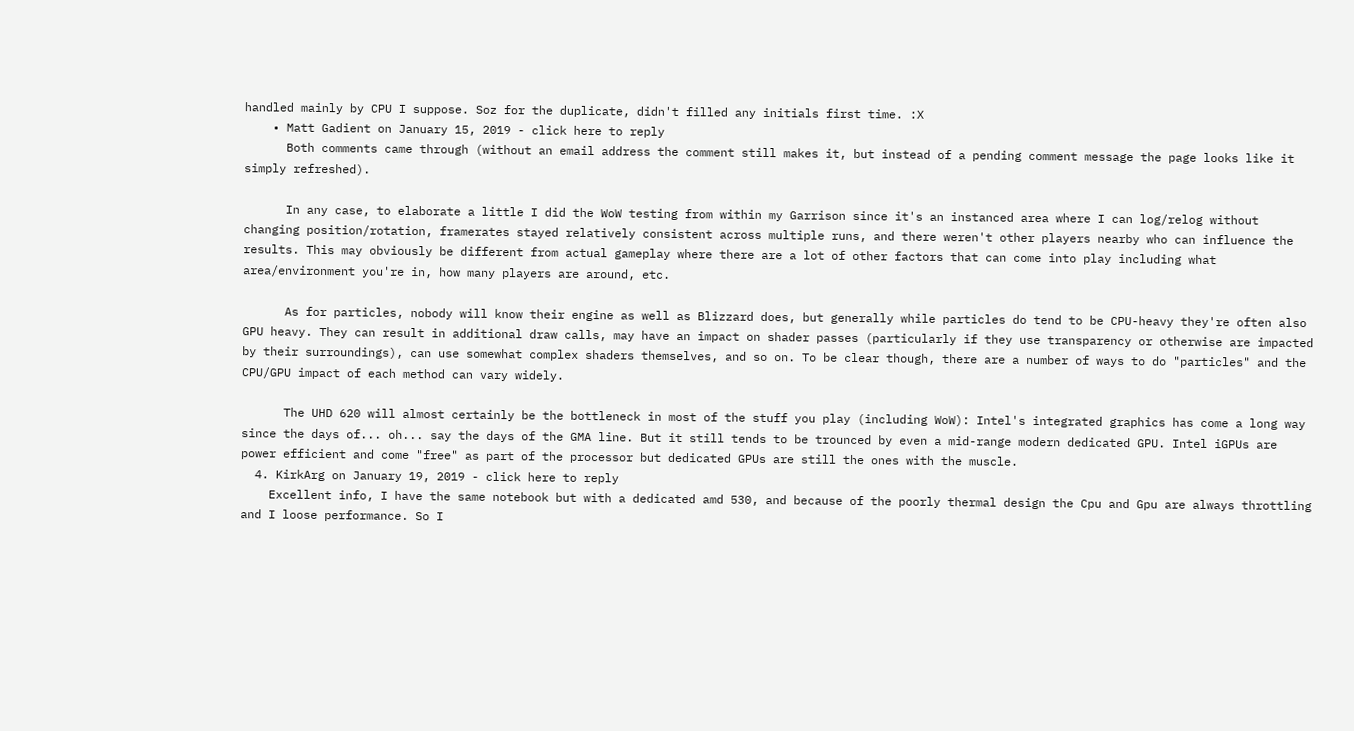handled mainly by CPU I suppose. Soz for the duplicate, didn't filled any initials first time. :X
    • Matt Gadient on January 15, 2019 - click here to reply
      Both comments came through (without an email address the comment still makes it, but instead of a pending comment message the page looks like it simply refreshed).

      In any case, to elaborate a little I did the WoW testing from within my Garrison since it's an instanced area where I can log/relog without changing position/rotation, framerates stayed relatively consistent across multiple runs, and there weren't other players nearby who can influence the results. This may obviously be different from actual gameplay where there are a lot of other factors that can come into play including what area/environment you're in, how many players are around, etc.

      As for particles, nobody will know their engine as well as Blizzard does, but generally while particles do tend to be CPU-heavy they're often also GPU heavy. They can result in additional draw calls, may have an impact on shader passes (particularly if they use transparency or otherwise are impacted by their surroundings), can use somewhat complex shaders themselves, and so on. To be clear though, there are a number of ways to do "particles" and the CPU/GPU impact of each method can vary widely.

      The UHD 620 will almost certainly be the bottleneck in most of the stuff you play (including WoW): Intel's integrated graphics has come a long way since the days of... oh... say the days of the GMA line. But it still tends to be trounced by even a mid-range modern dedicated GPU. Intel iGPUs are power efficient and come "free" as part of the processor but dedicated GPUs are still the ones with the muscle.
  4. KirkArg on January 19, 2019 - click here to reply
    Excellent info, I have the same notebook but with a dedicated amd 530, and because of the poorly thermal design the Cpu and Gpu are always throttling and I loose performance. So I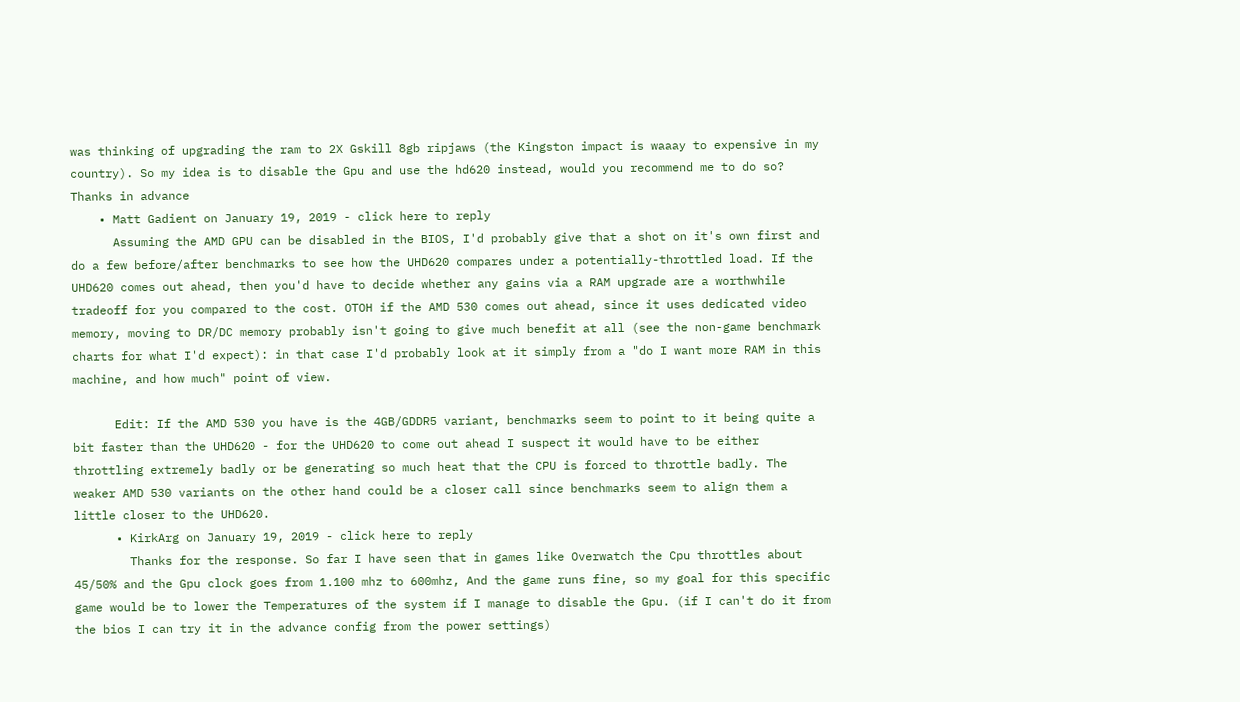was thinking of upgrading the ram to 2X Gskill 8gb ripjaws (the Kingston impact is waaay to expensive in my country). So my idea is to disable the Gpu and use the hd620 instead, would you recommend me to do so? Thanks in advance
    • Matt Gadient on January 19, 2019 - click here to reply
      Assuming the AMD GPU can be disabled in the BIOS, I'd probably give that a shot on it's own first and do a few before/after benchmarks to see how the UHD620 compares under a potentially-throttled load. If the UHD620 comes out ahead, then you'd have to decide whether any gains via a RAM upgrade are a worthwhile tradeoff for you compared to the cost. OTOH if the AMD 530 comes out ahead, since it uses dedicated video memory, moving to DR/DC memory probably isn't going to give much benefit at all (see the non-game benchmark charts for what I'd expect): in that case I'd probably look at it simply from a "do I want more RAM in this machine, and how much" point of view.

      Edit: If the AMD 530 you have is the 4GB/GDDR5 variant, benchmarks seem to point to it being quite a bit faster than the UHD620 - for the UHD620 to come out ahead I suspect it would have to be either throttling extremely badly or be generating so much heat that the CPU is forced to throttle badly. The weaker AMD 530 variants on the other hand could be a closer call since benchmarks seem to align them a little closer to the UHD620.
      • KirkArg on January 19, 2019 - click here to reply
        Thanks for the response. So far I have seen that in games like Overwatch the Cpu throttles about 45/50% and the Gpu clock goes from 1.100 mhz to 600mhz, And the game runs fine, so my goal for this specific game would be to lower the Temperatures of the system if I manage to disable the Gpu. (if I can't do it from the bios I can try it in the advance config from the power settings)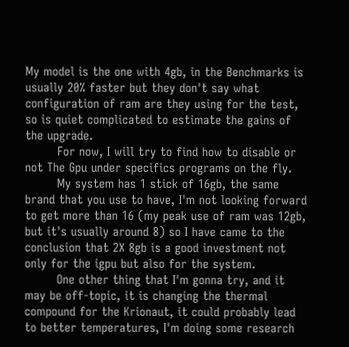My model is the one with 4gb, in the Benchmarks is usually 20% faster but they don't say what configuration of ram are they using for the test, so is quiet complicated to estimate the gains of the upgrade.
        For now, I will try to find how to disable or not The Gpu under specifics programs on the fly.
        My system has 1 stick of 16gb, the same brand that you use to have, I'm not looking forward to get more than 16 (my peak use of ram was 12gb, but it's usually around 8) so I have came to the conclusion that 2X 8gb is a good investment not only for the igpu but also for the system.
        One other thing that I'm gonna try, and it may be off-topic, it is changing the thermal compound for the Krionaut, it could probably lead to better temperatures, I'm doing some research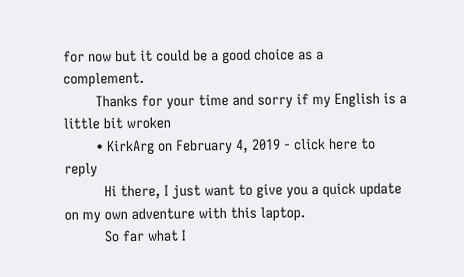for now but it could be a good choice as a complement.
        Thanks for your time and sorry if my English is a little bit wroken
        • KirkArg on February 4, 2019 - click here to reply
          Hi there, I just want to give you a quick update on my own adventure with this laptop.
          So far what I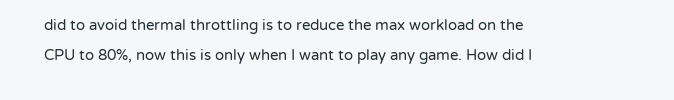did to avoid thermal throttling is to reduce the max workload on the CPU to 80%, now this is only when I want to play any game. How did I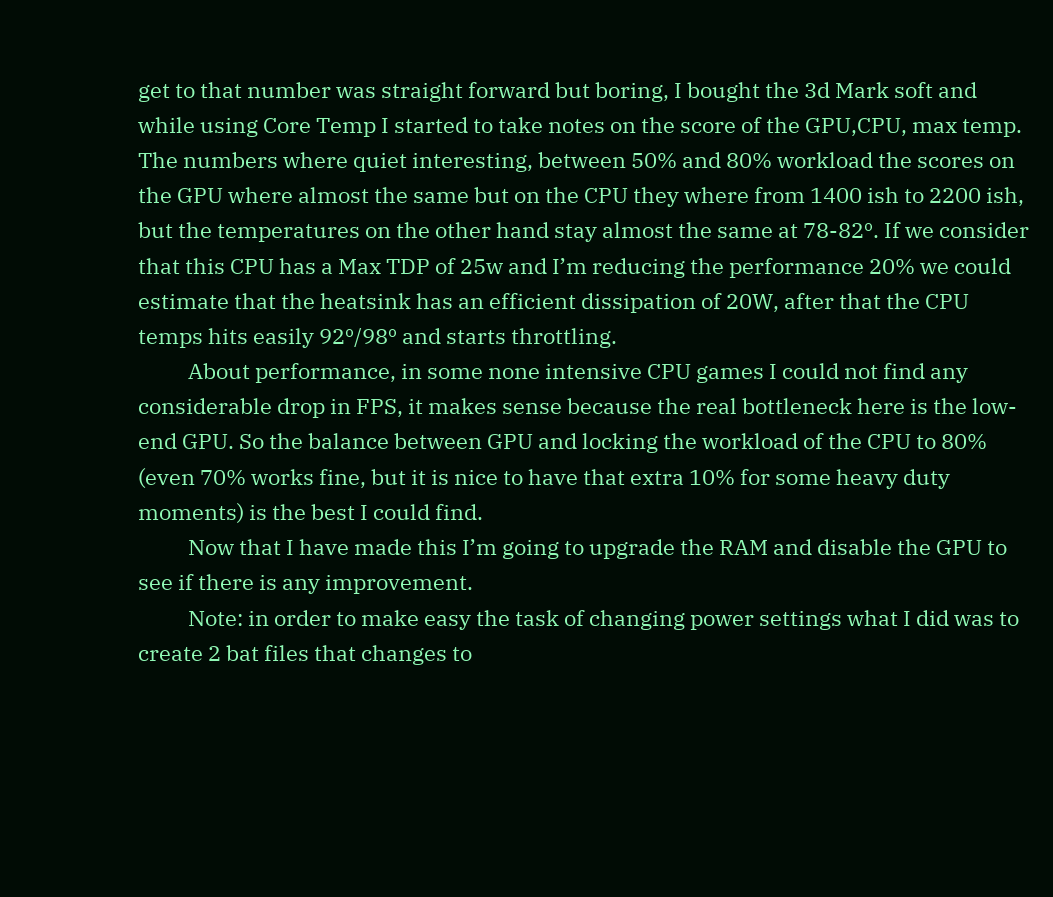get to that number was straight forward but boring, I bought the 3d Mark soft and while using Core Temp I started to take notes on the score of the GPU,CPU, max temp. The numbers where quiet interesting, between 50% and 80% workload the scores on the GPU where almost the same but on the CPU they where from 1400 ish to 2200 ish, but the temperatures on the other hand stay almost the same at 78-82º. If we consider that this CPU has a Max TDP of 25w and I’m reducing the performance 20% we could estimate that the heatsink has an efficient dissipation of 20W, after that the CPU temps hits easily 92º/98º and starts throttling.
          About performance, in some none intensive CPU games I could not find any considerable drop in FPS, it makes sense because the real bottleneck here is the low-end GPU. So the balance between GPU and locking the workload of the CPU to 80% (even 70% works fine, but it is nice to have that extra 10% for some heavy duty moments) is the best I could find.
          Now that I have made this I’m going to upgrade the RAM and disable the GPU to see if there is any improvement.
          Note: in order to make easy the task of changing power settings what I did was to create 2 bat files that changes to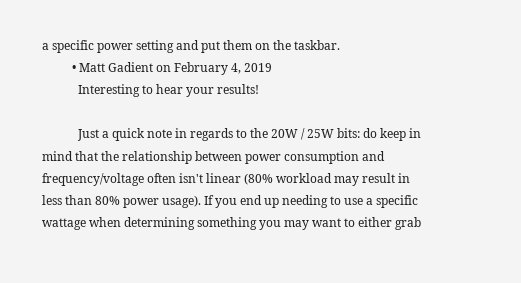a specific power setting and put them on the taskbar.
          • Matt Gadient on February 4, 2019
            Interesting to hear your results!

            Just a quick note in regards to the 20W / 25W bits: do keep in mind that the relationship between power consumption and frequency/voltage often isn't linear (80% workload may result in less than 80% power usage). If you end up needing to use a specific wattage when determining something you may want to either grab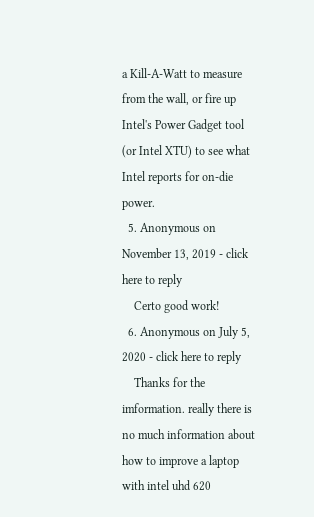a Kill-A-Watt to measure from the wall, or fire up Intel's Power Gadget tool (or Intel XTU) to see what Intel reports for on-die power.
  5. Anonymous on November 13, 2019 - click here to reply
    Certo good work!
  6. Anonymous on July 5, 2020 - click here to reply
    Thanks for the imformation. really there is no much information about how to improve a laptop with intel uhd 620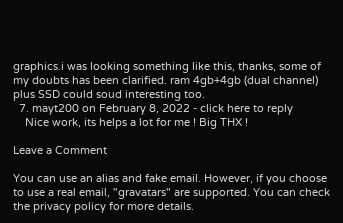graphics.i was looking something like this, thanks, some of my doubts has been clarified. ram 4gb+4gb (dual channel) plus SSD could soud interesting too.
  7. mayt200 on February 8, 2022 - click here to reply
    Nice work, its helps a lot for me ! Big THX !

Leave a Comment

You can use an alias and fake email. However, if you choose to use a real email, "gravatars" are supported. You can check the privacy policy for more details.